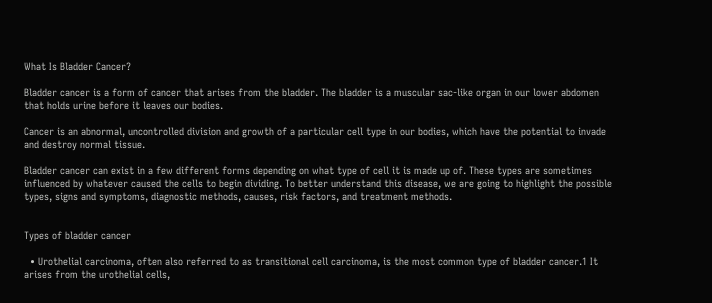What Is Bladder Cancer?

Bladder cancer is a form of cancer that arises from the bladder. The bladder is a muscular sac-like organ in our lower abdomen that holds urine before it leaves our bodies.

Cancer is an abnormal, uncontrolled division and growth of a particular cell type in our bodies, which have the potential to invade and destroy normal tissue.

Bladder cancer can exist in a few different forms depending on what type of cell it is made up of. These types are sometimes influenced by whatever caused the cells to begin dividing. To better understand this disease, we are going to highlight the possible types, signs and symptoms, diagnostic methods, causes, risk factors, and treatment methods.


Types of bladder cancer

  • Urothelial carcinoma, often also referred to as transitional cell carcinoma, is the most common type of bladder cancer.1 It arises from the urothelial cells,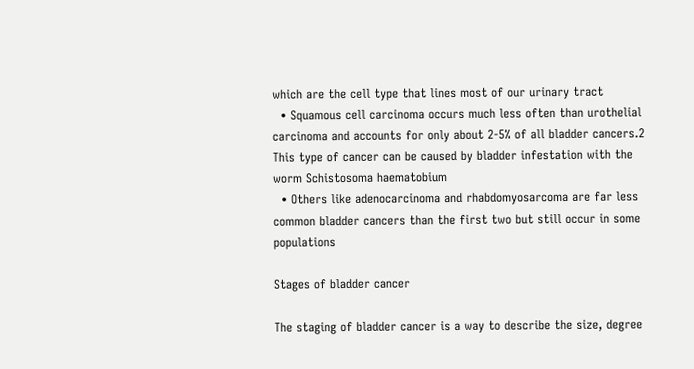which are the cell type that lines most of our urinary tract
  • Squamous cell carcinoma occurs much less often than urothelial carcinoma and accounts for only about 2-5% of all bladder cancers.2 This type of cancer can be caused by bladder infestation with the worm Schistosoma haematobium
  • Others like adenocarcinoma and rhabdomyosarcoma are far less common bladder cancers than the first two but still occur in some populations

Stages of bladder cancer

The staging of bladder cancer is a way to describe the size, degree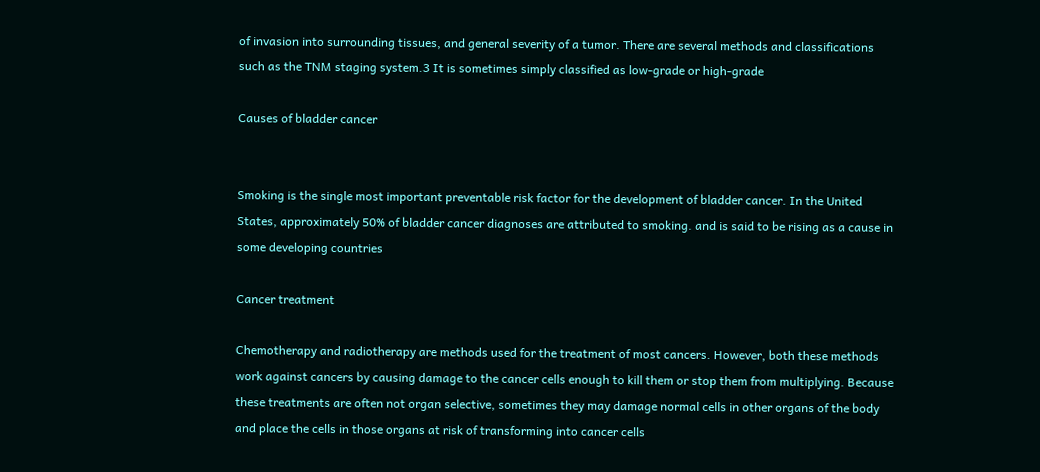of invasion into surrounding tissues, and general severity of a tumor. There are several methods and classifications such as the TNM staging system.3 It is sometimes simply classified as low-grade or high-grade

Causes of bladder cancer


Smoking is the single most important preventable risk factor for the development of bladder cancer. In the United States, approximately 50% of bladder cancer diagnoses are attributed to smoking. and is said to be rising as a cause in some developing countries

Cancer treatment

Chemotherapy and radiotherapy are methods used for the treatment of most cancers. However, both these methods work against cancers by causing damage to the cancer cells enough to kill them or stop them from multiplying. Because these treatments are often not organ selective, sometimes they may damage normal cells in other organs of the body and place the cells in those organs at risk of transforming into cancer cells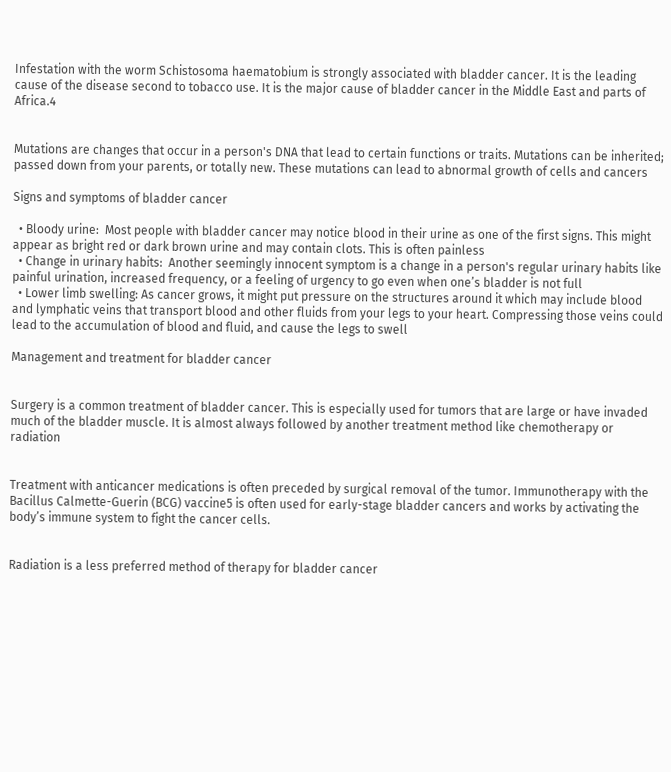Infestation with the worm Schistosoma haematobium is strongly associated with bladder cancer. It is the leading cause of the disease second to tobacco use. It is the major cause of bladder cancer in the Middle East and parts of Africa.4


Mutations are changes that occur in a person's DNA that lead to certain functions or traits. Mutations can be inherited; passed down from your parents, or totally new. These mutations can lead to abnormal growth of cells and cancers

Signs and symptoms of bladder cancer

  • Bloody urine:  Most people with bladder cancer may notice blood in their urine as one of the first signs. This might appear as bright red or dark brown urine and may contain clots. This is often painless
  • Change in urinary habits:  Another seemingly innocent symptom is a change in a person's regular urinary habits like painful urination, increased frequency, or a feeling of urgency to go even when one’s bladder is not full
  • Lower limb swelling: As cancer grows, it might put pressure on the structures around it which may include blood and lymphatic veins that transport blood and other fluids from your legs to your heart. Compressing those veins could lead to the accumulation of blood and fluid, and cause the legs to swell

Management and treatment for bladder cancer


Surgery is a common treatment of bladder cancer. This is especially used for tumors that are large or have invaded much of the bladder muscle. It is almost always followed by another treatment method like chemotherapy or radiation


Treatment with anticancer medications is often preceded by surgical removal of the tumor. Immunotherapy with the Bacillus Calmette-Guerin (BCG) vaccine5 is often used for early-stage bladder cancers and works by activating the body’s immune system to fight the cancer cells.


Radiation is a less preferred method of therapy for bladder cancer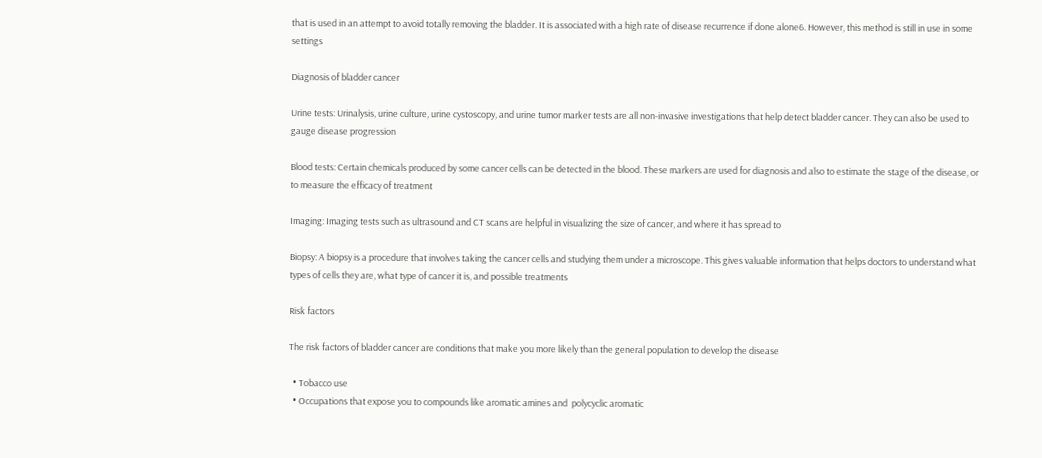that is used in an attempt to avoid totally removing the bladder. It is associated with a high rate of disease recurrence if done alone6. However, this method is still in use in some settings

Diagnosis of bladder cancer

Urine tests: Urinalysis, urine culture, urine cystoscopy, and urine tumor marker tests are all non-invasive investigations that help detect bladder cancer. They can also be used to gauge disease progression

Blood tests: Certain chemicals produced by some cancer cells can be detected in the blood. These markers are used for diagnosis and also to estimate the stage of the disease, or to measure the efficacy of treatment

Imaging: Imaging tests such as ultrasound and CT scans are helpful in visualizing the size of cancer, and where it has spread to

Biopsy: A biopsy is a procedure that involves taking the cancer cells and studying them under a microscope. This gives valuable information that helps doctors to understand what types of cells they are, what type of cancer it is, and possible treatments

Risk factors

The risk factors of bladder cancer are conditions that make you more likely than the general population to develop the disease

  • Tobacco use
  • Occupations that expose you to compounds like aromatic amines and  polycyclic aromatic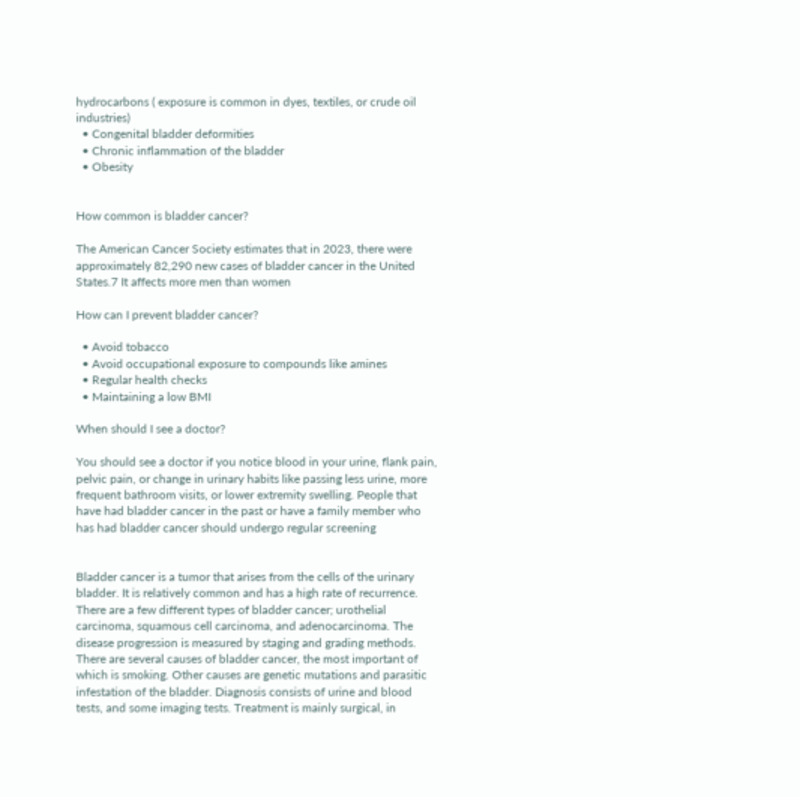hydrocarbons ( exposure is common in dyes, textiles, or crude oil industries)
  • Congenital bladder deformities
  • Chronic inflammation of the bladder
  • Obesity


How common is bladder cancer?

The American Cancer Society estimates that in 2023, there were approximately 82,290 new cases of bladder cancer in the United States.7 It affects more men than women

How can I prevent bladder cancer?

  • Avoid tobacco
  • Avoid occupational exposure to compounds like amines
  • Regular health checks
  • Maintaining a low BMI

When should I see a doctor?

You should see a doctor if you notice blood in your urine, flank pain, pelvic pain, or change in urinary habits like passing less urine, more frequent bathroom visits, or lower extremity swelling. People that have had bladder cancer in the past or have a family member who has had bladder cancer should undergo regular screening


Bladder cancer is a tumor that arises from the cells of the urinary bladder. It is relatively common and has a high rate of recurrence. There are a few different types of bladder cancer; urothelial carcinoma, squamous cell carcinoma, and adenocarcinoma. The disease progression is measured by staging and grading methods. There are several causes of bladder cancer, the most important of which is smoking. Other causes are genetic mutations and parasitic infestation of the bladder. Diagnosis consists of urine and blood tests, and some imaging tests. Treatment is mainly surgical, in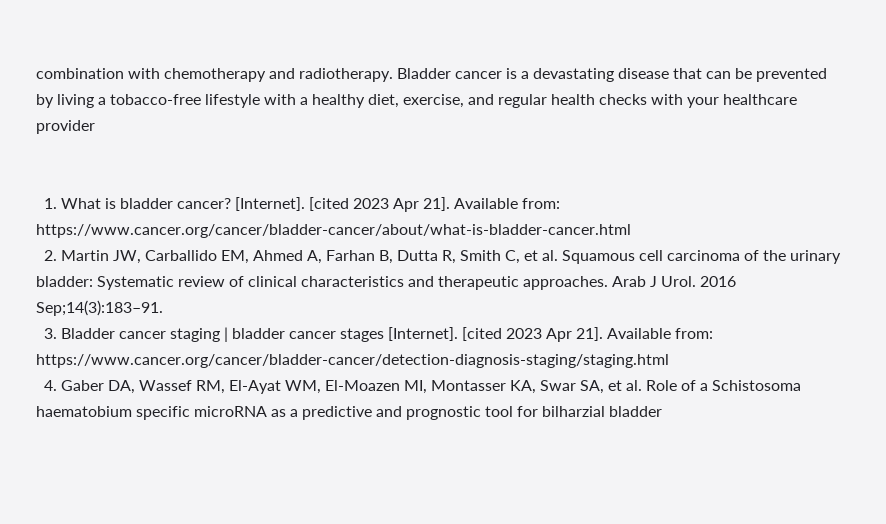combination with chemotherapy and radiotherapy. Bladder cancer is a devastating disease that can be prevented by living a tobacco-free lifestyle with a healthy diet, exercise, and regular health checks with your healthcare provider


  1. What is bladder cancer? [Internet]. [cited 2023 Apr 21]. Available from: https://www.cancer.org/cancer/bladder-cancer/about/what-is-bladder-cancer.html
  2. Martin JW, Carballido EM, Ahmed A, Farhan B, Dutta R, Smith C, et al. Squamous cell carcinoma of the urinary bladder: Systematic review of clinical characteristics and therapeutic approaches. Arab J Urol. 2016 Sep;14(3):183–91.
  3. Bladder cancer staging | bladder cancer stages [Internet]. [cited 2023 Apr 21]. Available from: https://www.cancer.org/cancer/bladder-cancer/detection-diagnosis-staging/staging.html
  4. Gaber DA, Wassef RM, El-Ayat WM, El-Moazen MI, Montasser KA, Swar SA, et al. Role of a Schistosoma haematobium specific microRNA as a predictive and prognostic tool for bilharzial bladder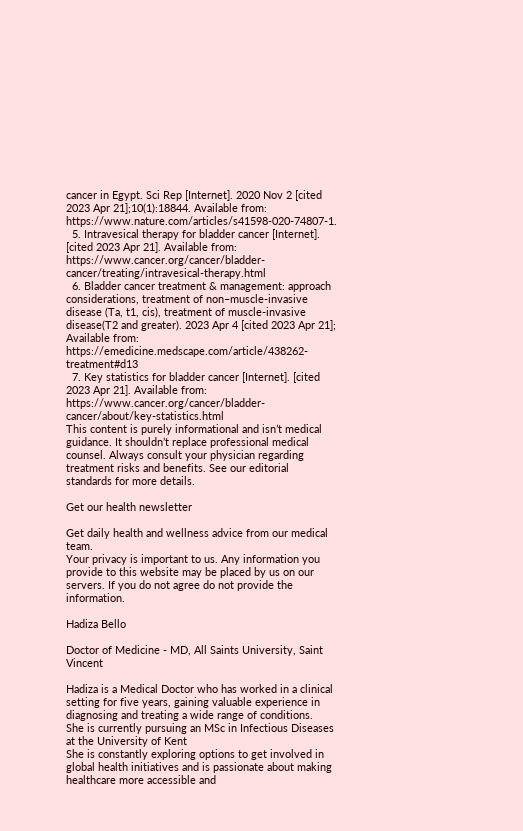cancer in Egypt. Sci Rep [Internet]. 2020 Nov 2 [cited 2023 Apr 21];10(1):18844. Available from: https://www.nature.com/articles/s41598-020-74807-1.
  5. Intravesical therapy for bladder cancer [Internet]. [cited 2023 Apr 21]. Available from: https://www.cancer.org/cancer/bladder-cancer/treating/intravesical-therapy.html
  6. Bladder cancer treatment & management: approach considerations, treatment of non–muscle-invasive disease (Ta, t1, cis), treatment of muscle-invasive disease(T2 and greater). 2023 Apr 4 [cited 2023 Apr 21]; Available from: https://emedicine.medscape.com/article/438262-treatment#d13
  7. Key statistics for bladder cancer [Internet]. [cited 2023 Apr 21]. Available from: https://www.cancer.org/cancer/bladder-cancer/about/key-statistics.html
This content is purely informational and isn’t medical guidance. It shouldn’t replace professional medical counsel. Always consult your physician regarding treatment risks and benefits. See our editorial standards for more details.

Get our health newsletter

Get daily health and wellness advice from our medical team.
Your privacy is important to us. Any information you provide to this website may be placed by us on our servers. If you do not agree do not provide the information.

Hadiza Bello

Doctor of Medicine - MD, All Saints University, Saint Vincent

Hadiza is a Medical Doctor who has worked in a clinical setting for five years, gaining valuable experience in diagnosing and treating a wide range of conditions.
She is currently pursuing an MSc in Infectious Diseases at the University of Kent
She is constantly exploring options to get involved in global health initiatives and is passionate about making healthcare more accessible and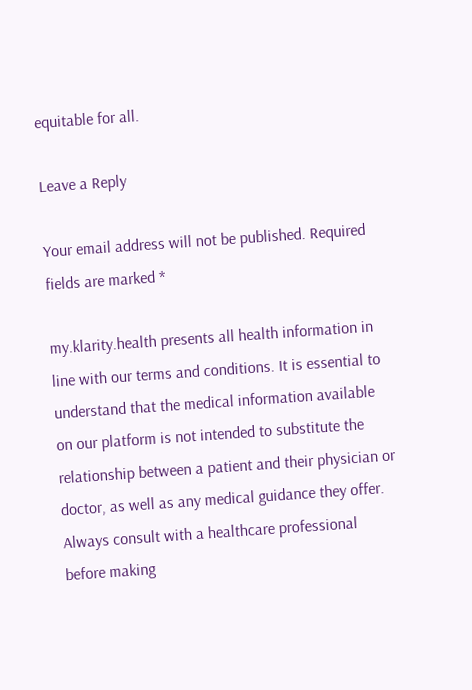equitable for all.

Leave a Reply

Your email address will not be published. Required fields are marked *

my.klarity.health presents all health information in line with our terms and conditions. It is essential to understand that the medical information available on our platform is not intended to substitute the relationship between a patient and their physician or doctor, as well as any medical guidance they offer. Always consult with a healthcare professional before making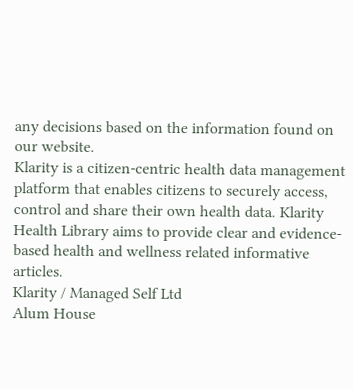any decisions based on the information found on our website.
Klarity is a citizen-centric health data management platform that enables citizens to securely access, control and share their own health data. Klarity Health Library aims to provide clear and evidence-based health and wellness related informative articles.
Klarity / Managed Self Ltd
Alum House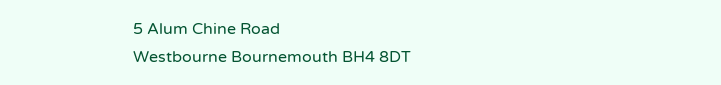5 Alum Chine Road
Westbourne Bournemouth BH4 8DT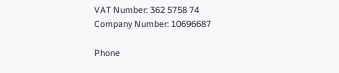VAT Number: 362 5758 74
Company Number: 10696687

Phone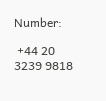Number:

 +44 20 3239 9818